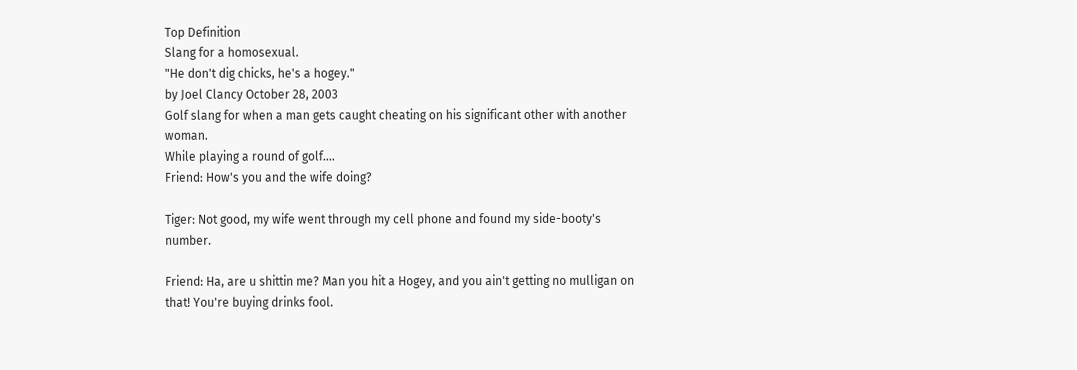Top Definition
Slang for a homosexual.
"He don't dig chicks, he's a hogey."
by Joel Clancy October 28, 2003
Golf slang for when a man gets caught cheating on his significant other with another woman.
While playing a round of golf....
Friend: How's you and the wife doing?

Tiger: Not good, my wife went through my cell phone and found my side-booty's number.

Friend: Ha, are u shittin me? Man you hit a Hogey, and you ain't getting no mulligan on that! You're buying drinks fool.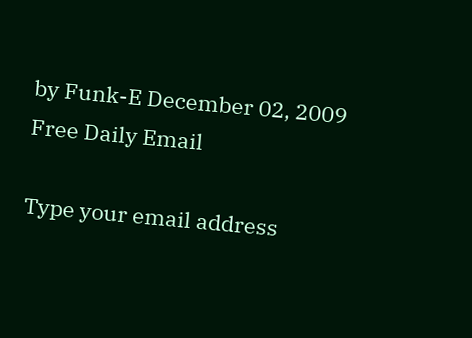by Funk-E December 02, 2009
Free Daily Email

Type your email address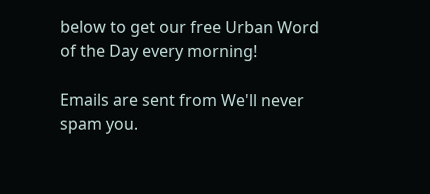below to get our free Urban Word of the Day every morning!

Emails are sent from We'll never spam you.